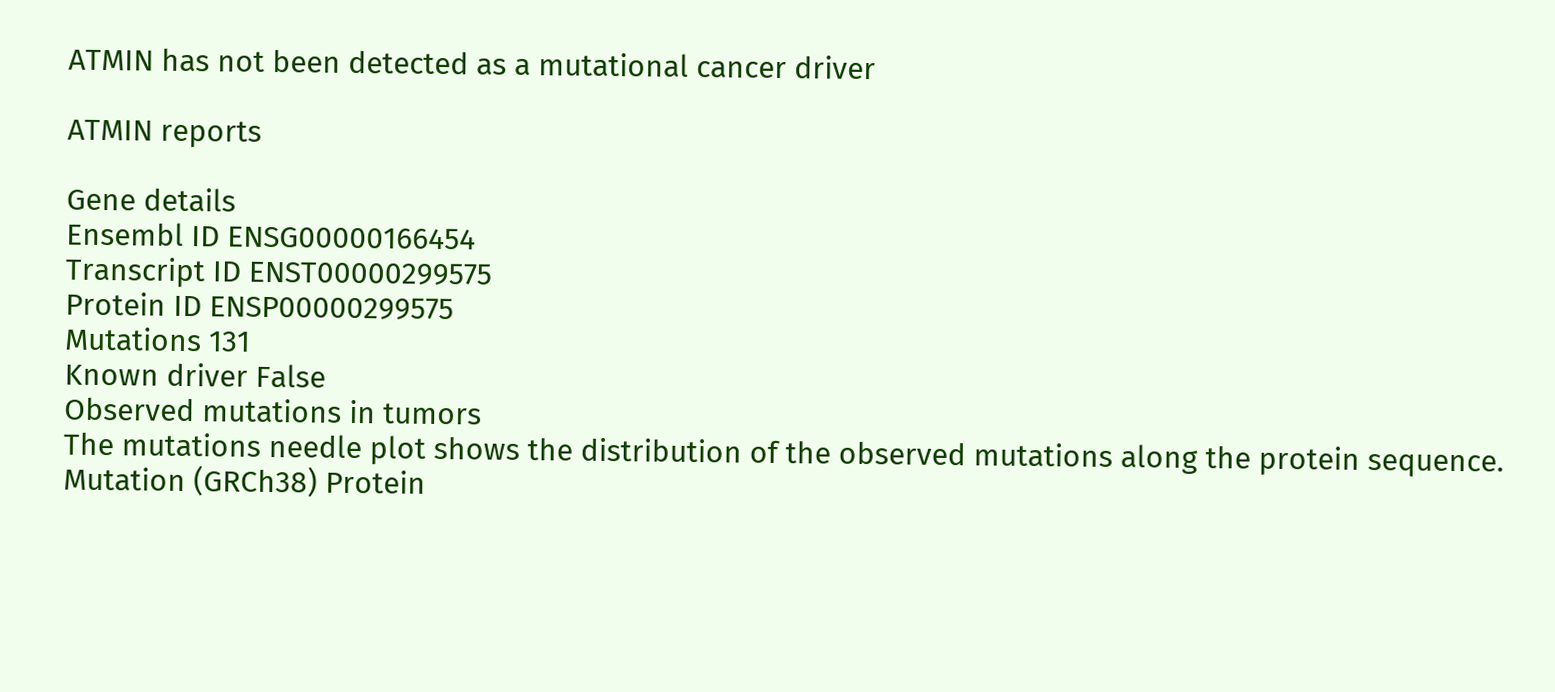ATMIN has not been detected as a mutational cancer driver

ATMIN reports

Gene details
Ensembl ID ENSG00000166454
Transcript ID ENST00000299575
Protein ID ENSP00000299575
Mutations 131
Known driver False
Observed mutations in tumors
The mutations needle plot shows the distribution of the observed mutations along the protein sequence.
Mutation (GRCh38) Protein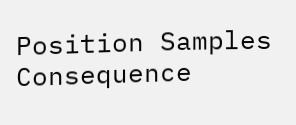Position Samples Consequence